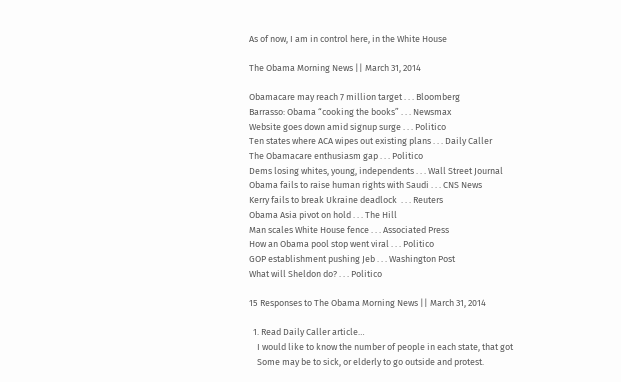As of now, I am in control here, in the White House

The Obama Morning News || March 31, 2014

Obamacare may reach 7 million target . . . Bloomberg
Barrasso: Obama “cooking the books” . . . Newsmax
Website goes down amid signup surge . . . Politico
Ten states where ACA wipes out existing plans . . . Daily Caller
The Obamacare enthusiasm gap . . . Politico
Dems losing whites, young, independents . . . Wall Street Journal
Obama fails to raise human rights with Saudi . . . CNS News
Kerry fails to break Ukraine deadlock  . . . Reuters
Obama Asia pivot on hold . . . The Hill
Man scales White House fence . . . Associated Press
How an Obama pool stop went viral . . . Politico
GOP establishment pushing Jeb . . . Washington Post
What will Sheldon do? . . . Politico

15 Responses to The Obama Morning News || March 31, 2014

  1. Read Daily Caller article…
    I would like to know the number of people in each state, that got
    Some may be to sick, or elderly to go outside and protest.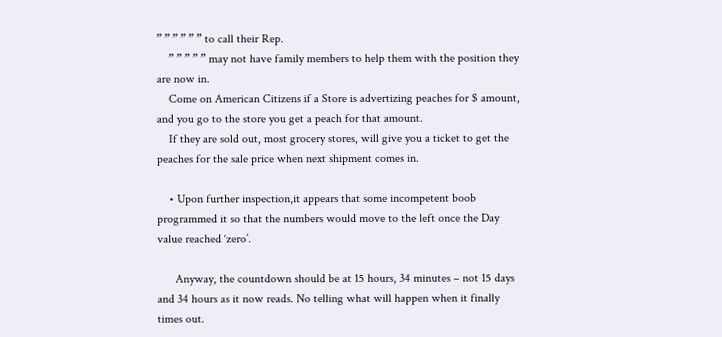” ” ” ” ” ” to call their Rep.
    ” ” ” ” ” may not have family members to help them with the position they are now in.
    Come on American Citizens if a Store is advertizing peaches for $ amount, and you go to the store you get a peach for that amount.
    If they are sold out, most grocery stores, will give you a ticket to get the peaches for the sale price when next shipment comes in.

    • Upon further inspection,it appears that some incompetent boob programmed it so that the numbers would move to the left once the Day value reached ‘zero’.

      Anyway, the countdown should be at 15 hours, 34 minutes – not 15 days and 34 hours as it now reads. No telling what will happen when it finally times out.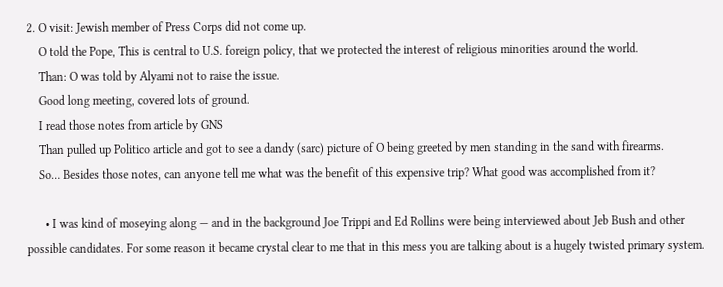2. O visit: Jewish member of Press Corps did not come up.
    O told the Pope, This is central to U.S. foreign policy, that we protected the interest of religious minorities around the world.
    Than: O was told by Alyami not to raise the issue.
    Good long meeting, covered lots of ground.
    I read those notes from article by GNS
    Than pulled up Politico article and got to see a dandy (sarc) picture of O being greeted by men standing in the sand with firearms.
    So… Besides those notes, can anyone tell me what was the benefit of this expensive trip? What good was accomplished from it?

      • I was kind of moseying along — and in the background Joe Trippi and Ed Rollins were being interviewed about Jeb Bush and other possible candidates. For some reason it became crystal clear to me that in this mess you are talking about is a hugely twisted primary system.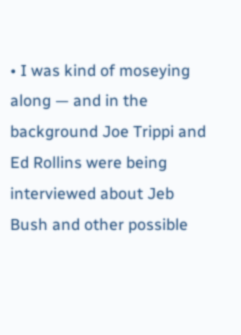• I was kind of moseying along — and in the background Joe Trippi and Ed Rollins were being interviewed about Jeb Bush and other possible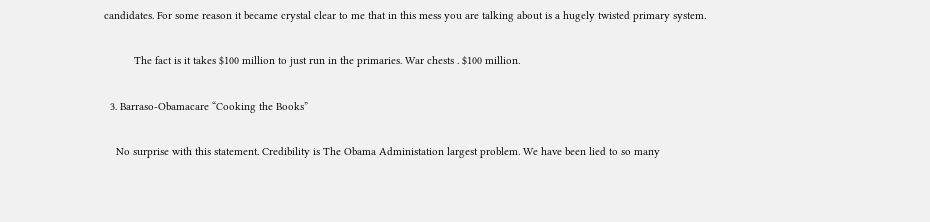candidates. For some reason it became crystal clear to me that in this mess you are talking about is a hugely twisted primary system.

          The fact is it takes $100 million to just run in the primaries. War chests . $100 million.

  3. Barraso-Obamacare “Cooking the Books”

    No surprise with this statement. Credibility is The Obama Administation largest problem. We have been lied to so many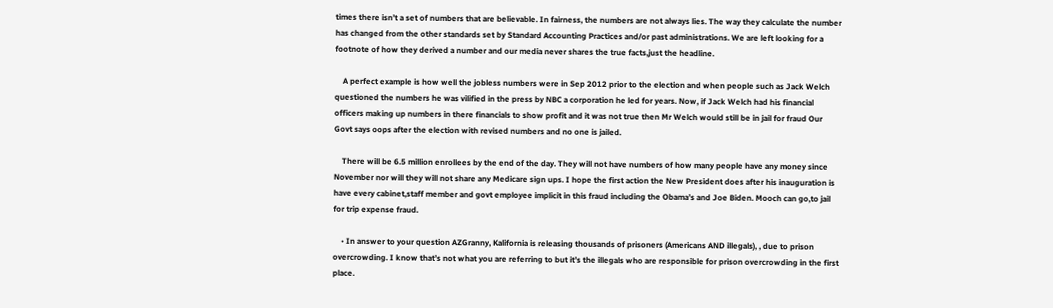times there isn’t a set of numbers that are believable. In fairness, the numbers are not always lies. The way they calculate the number has changed from the other standards set by Standard Accounting Practices and/or past administrations. We are left looking for a footnote of how they derived a number and our media never shares the true facts,just the headline.

    A perfect example is how well the jobless numbers were in Sep 2012 prior to the election and when people such as Jack Welch questioned the numbers he was vilified in the press by NBC a corporation he led for years. Now, if Jack Welch had his financial officers making up numbers in there financials to show profit and it was not true then Mr Welch would still be in jail for fraud Our Govt says oops after the election with revised numbers and no one is jailed.

    There will be 6.5 million enrollees by the end of the day. They will not have numbers of how many people have any money since November nor will they will not share any Medicare sign ups. I hope the first action the New President does after his inauguration is have every cabinet,staff member and govt employee implicit in this fraud including the Obama’s and Joe Biden. Mooch can go,to jail for trip expense fraud.

    • In answer to your question AZGranny, Kalifornia is releasing thousands of prisoners (Americans AND illegals), , due to prison overcrowding. I know that’s not what you are referring to but it’s the illegals who are responsible for prison overcrowding in the first place.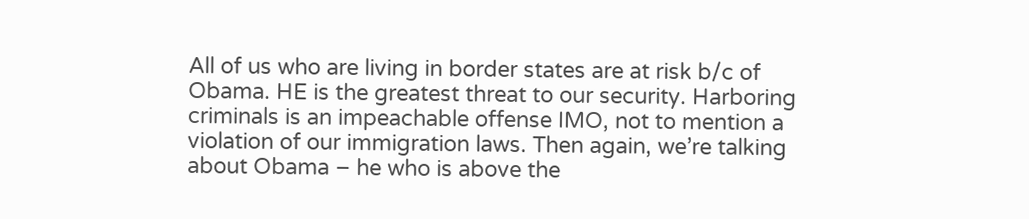All of us who are living in border states are at risk b/c of Obama. HE is the greatest threat to our security. Harboring criminals is an impeachable offense IMO, not to mention a violation of our immigration laws. Then again, we’re talking about Obama – he who is above the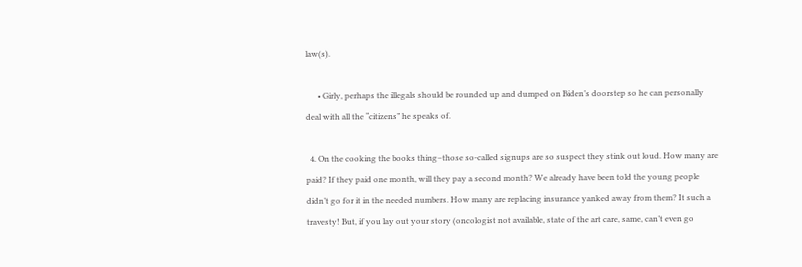law(s).

      • Girly, perhaps the illegals should be rounded up and dumped on Biden’s doorstep so he can personally deal with all the “citizens” he speaks of.

  4. On the cooking the books thing–those so-called signups are so suspect they stink out loud. How many are paid? If they paid one month, will they pay a second month? We already have been told the young people didn’t go for it in the needed numbers. How many are replacing insurance yanked away from them? It such a travesty! But, if you lay out your story (oncologist not available, state of the art care, same, can’t even go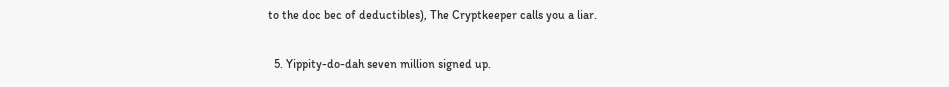to the doc bec of deductibles), The Cryptkeeper calls you a liar.

  5. Yippity-do-dah seven million signed up.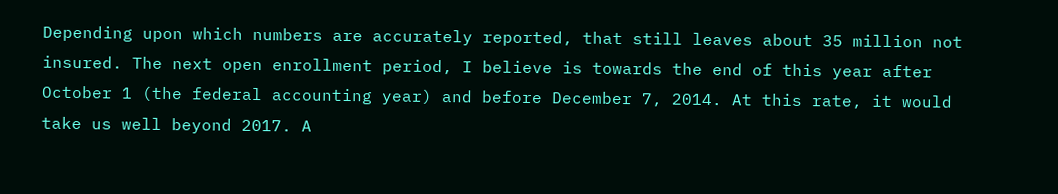Depending upon which numbers are accurately reported, that still leaves about 35 million not insured. The next open enrollment period, I believe is towards the end of this year after October 1 (the federal accounting year) and before December 7, 2014. At this rate, it would take us well beyond 2017. A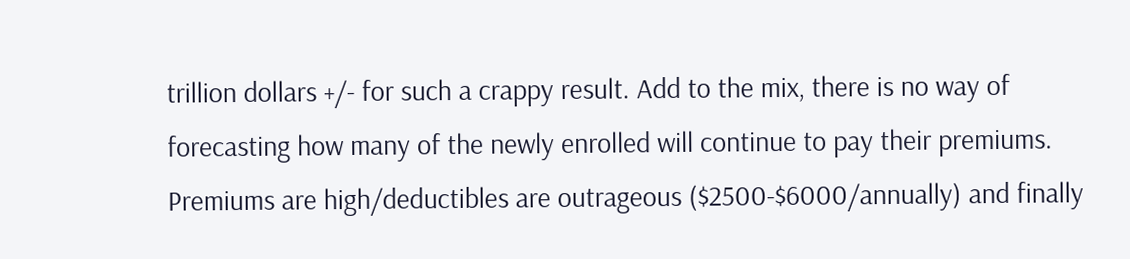trillion dollars +/- for such a crappy result. Add to the mix, there is no way of forecasting how many of the newly enrolled will continue to pay their premiums. Premiums are high/deductibles are outrageous ($2500-$6000/annually) and finally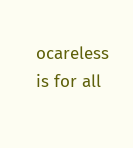ocareless is for all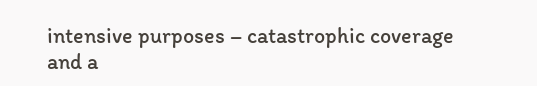intensive purposes – catastrophic coverage and a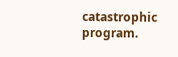catastrophic program.